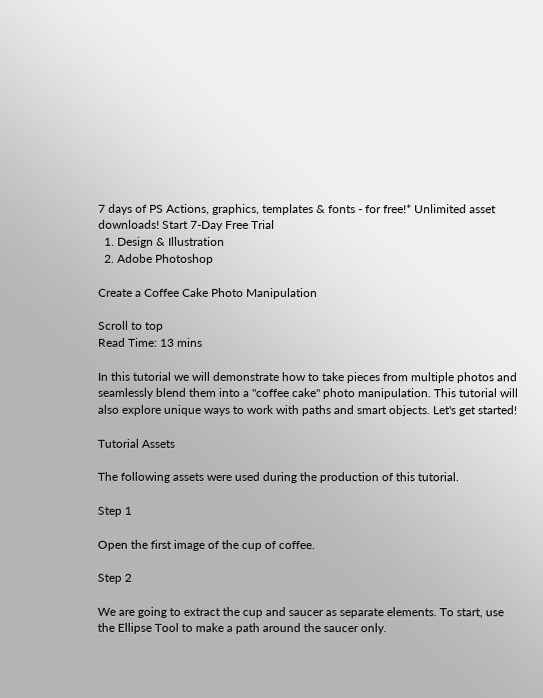7 days of PS Actions, graphics, templates & fonts - for free!* Unlimited asset downloads! Start 7-Day Free Trial
  1. Design & Illustration
  2. Adobe Photoshop

Create a Coffee Cake Photo Manipulation

Scroll to top
Read Time: 13 mins

In this tutorial we will demonstrate how to take pieces from multiple photos and seamlessly blend them into a "coffee cake" photo manipulation. This tutorial will also explore unique ways to work with paths and smart objects. Let's get started!

Tutorial Assets

The following assets were used during the production of this tutorial.

Step 1

Open the first image of the cup of coffee.

Step 2

We are going to extract the cup and saucer as separate elements. To start, use the Ellipse Tool to make a path around the saucer only.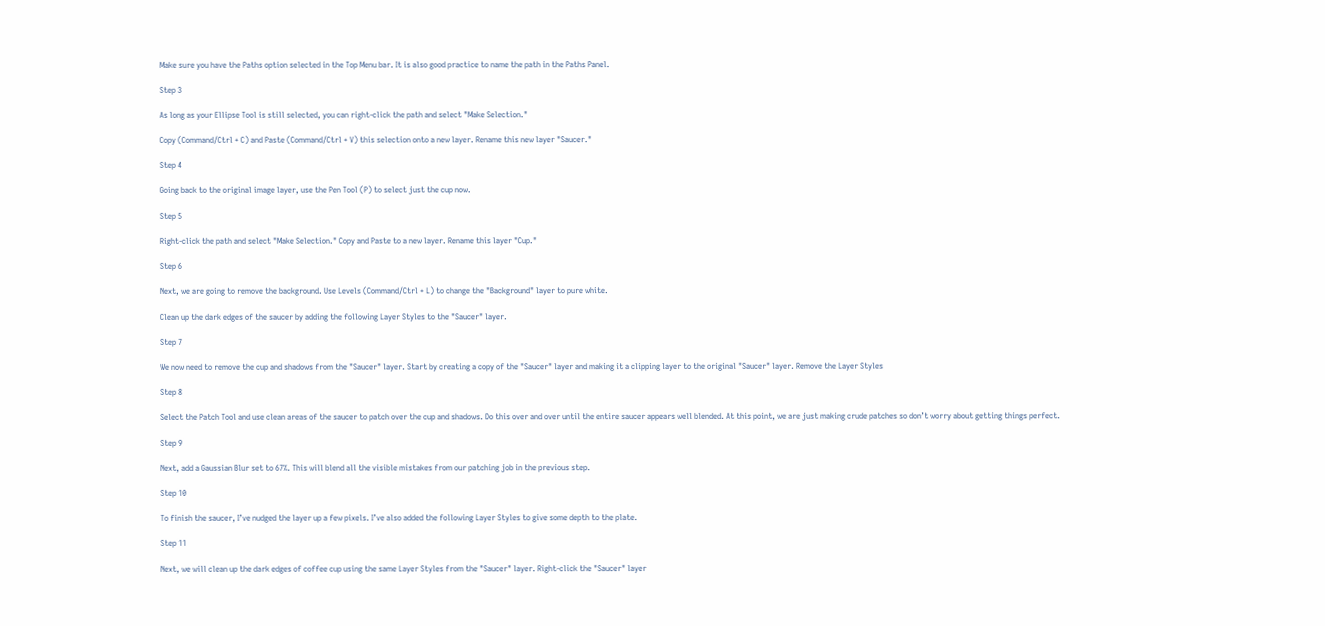Make sure you have the Paths option selected in the Top Menu bar. It is also good practice to name the path in the Paths Panel.

Step 3

As long as your Ellipse Tool is still selected, you can right-click the path and select "Make Selection."

Copy (Command/Ctrl + C) and Paste (Command/Ctrl + V) this selection onto a new layer. Rename this new layer "Saucer."

Step 4

Going back to the original image layer, use the Pen Tool (P) to select just the cup now.

Step 5

Right-click the path and select "Make Selection." Copy and Paste to a new layer. Rename this layer "Cup."

Step 6

Next, we are going to remove the background. Use Levels (Command/Ctrl + L) to change the "Background" layer to pure white.

Clean up the dark edges of the saucer by adding the following Layer Styles to the "Saucer" layer.

Step 7

We now need to remove the cup and shadows from the "Saucer" layer. Start by creating a copy of the "Saucer" layer and making it a clipping layer to the original "Saucer" layer. Remove the Layer Styles

Step 8

Select the Patch Tool and use clean areas of the saucer to patch over the cup and shadows. Do this over and over until the entire saucer appears well blended. At this point, we are just making crude patches so don’t worry about getting things perfect.

Step 9

Next, add a Gaussian Blur set to 67%. This will blend all the visible mistakes from our patching job in the previous step.

Step 10

To finish the saucer, I’ve nudged the layer up a few pixels. I’ve also added the following Layer Styles to give some depth to the plate.

Step 11

Next, we will clean up the dark edges of coffee cup using the same Layer Styles from the "Saucer" layer. Right-click the "Saucer" layer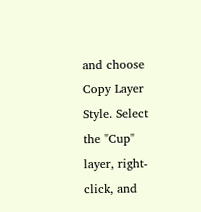and choose Copy Layer Style. Select the "Cup" layer, right-click, and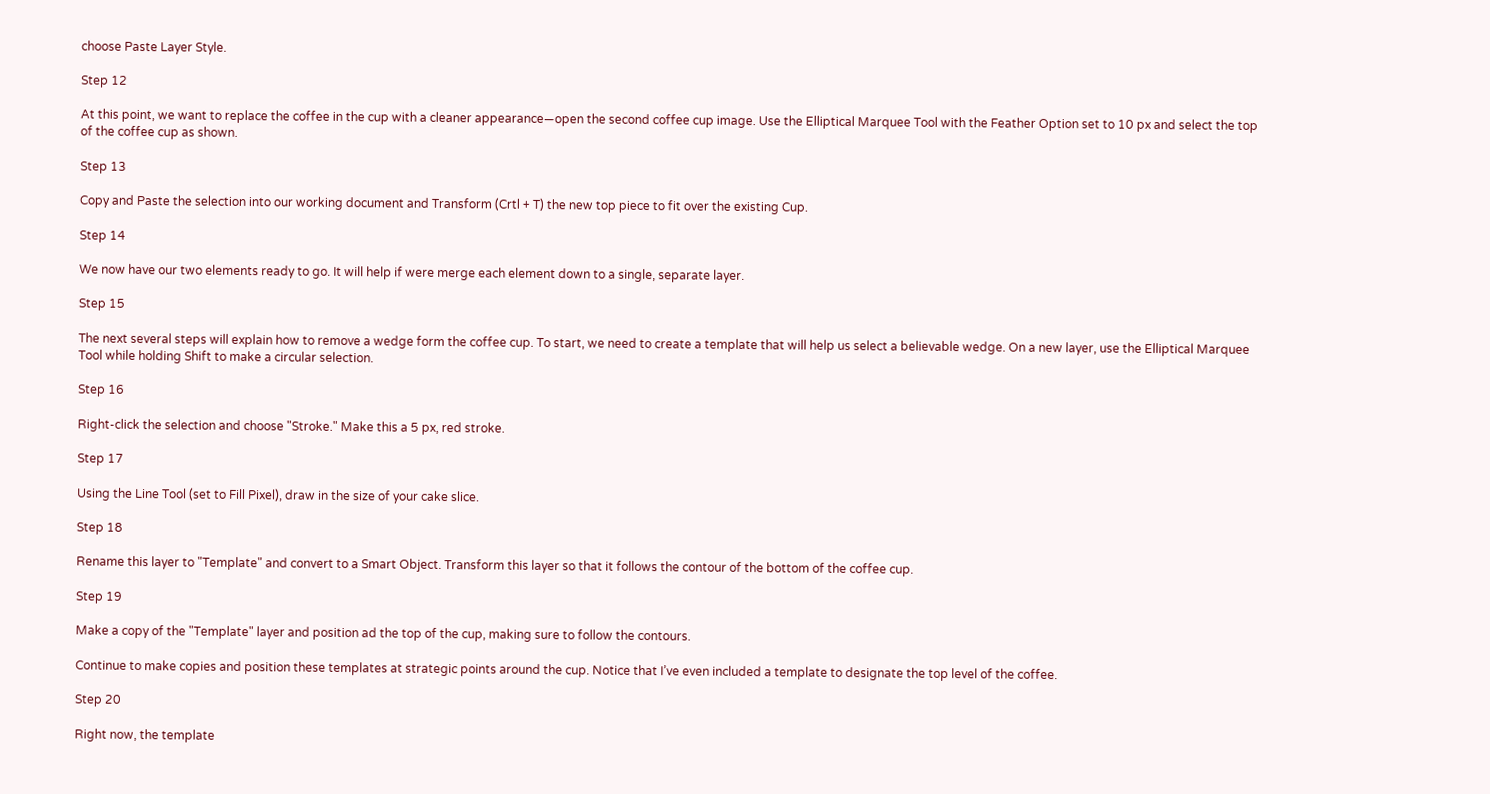choose Paste Layer Style.

Step 12

At this point, we want to replace the coffee in the cup with a cleaner appearance—open the second coffee cup image. Use the Elliptical Marquee Tool with the Feather Option set to 10 px and select the top of the coffee cup as shown.

Step 13

Copy and Paste the selection into our working document and Transform (Crtl + T) the new top piece to fit over the existing Cup.

Step 14

We now have our two elements ready to go. It will help if were merge each element down to a single, separate layer.

Step 15

The next several steps will explain how to remove a wedge form the coffee cup. To start, we need to create a template that will help us select a believable wedge. On a new layer, use the Elliptical Marquee Tool while holding Shift to make a circular selection.

Step 16

Right-click the selection and choose "Stroke." Make this a 5 px, red stroke.

Step 17

Using the Line Tool (set to Fill Pixel), draw in the size of your cake slice.

Step 18

Rename this layer to "Template" and convert to a Smart Object. Transform this layer so that it follows the contour of the bottom of the coffee cup.

Step 19

Make a copy of the "Template" layer and position ad the top of the cup, making sure to follow the contours.

Continue to make copies and position these templates at strategic points around the cup. Notice that I’ve even included a template to designate the top level of the coffee.

Step 20

Right now, the template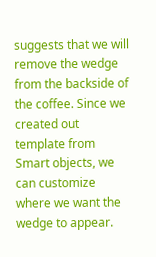suggests that we will remove the wedge from the backside of the coffee. Since we created out template from Smart objects, we can customize where we want the wedge to appear.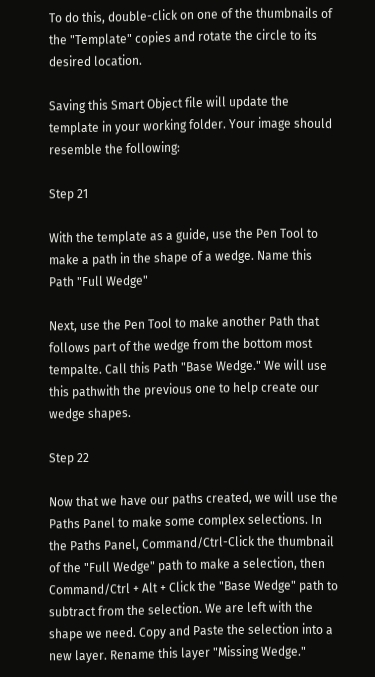To do this, double-click on one of the thumbnails of the "Template" copies and rotate the circle to its desired location.

Saving this Smart Object file will update the template in your working folder. Your image should resemble the following:

Step 21

With the template as a guide, use the Pen Tool to make a path in the shape of a wedge. Name this Path "Full Wedge"

Next, use the Pen Tool to make another Path that follows part of the wedge from the bottom most tempalte. Call this Path "Base Wedge." We will use this pathwith the previous one to help create our wedge shapes.

Step 22

Now that we have our paths created, we will use the Paths Panel to make some complex selections. In the Paths Panel, Command/Ctrl-Click the thumbnail of the "Full Wedge" path to make a selection, then Command/Ctrl + Alt + Click the "Base Wedge" path to subtract from the selection. We are left with the shape we need. Copy and Paste the selection into a new layer. Rename this layer "Missing Wedge."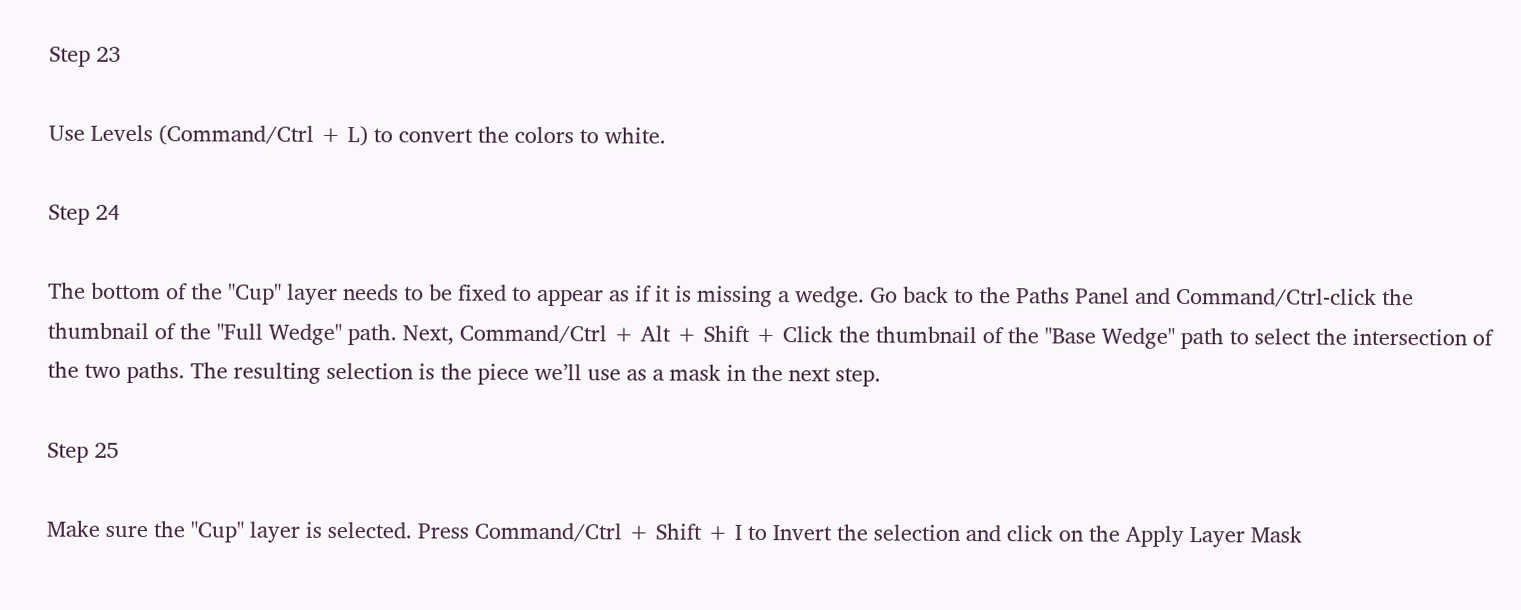Step 23

Use Levels (Command/Ctrl + L) to convert the colors to white.

Step 24

The bottom of the "Cup" layer needs to be fixed to appear as if it is missing a wedge. Go back to the Paths Panel and Command/Ctrl-click the thumbnail of the "Full Wedge" path. Next, Command/Ctrl + Alt + Shift + Click the thumbnail of the "Base Wedge" path to select the intersection of the two paths. The resulting selection is the piece we’ll use as a mask in the next step.

Step 25

Make sure the "Cup" layer is selected. Press Command/Ctrl + Shift + I to Invert the selection and click on the Apply Layer Mask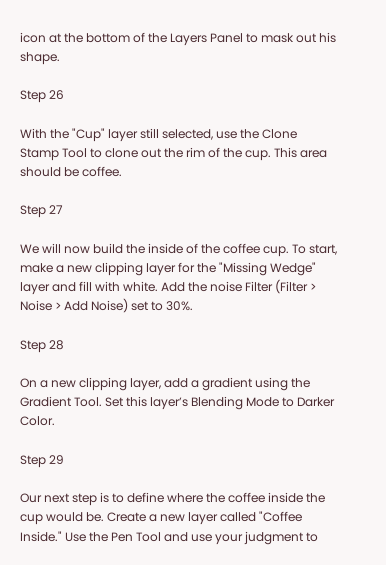icon at the bottom of the Layers Panel to mask out his shape.

Step 26

With the "Cup" layer still selected, use the Clone Stamp Tool to clone out the rim of the cup. This area should be coffee.

Step 27

We will now build the inside of the coffee cup. To start, make a new clipping layer for the "Missing Wedge" layer and fill with white. Add the noise Filter (Filter > Noise > Add Noise) set to 30%.

Step 28

On a new clipping layer, add a gradient using the Gradient Tool. Set this layer’s Blending Mode to Darker Color.

Step 29

Our next step is to define where the coffee inside the cup would be. Create a new layer called "Coffee Inside." Use the Pen Tool and use your judgment to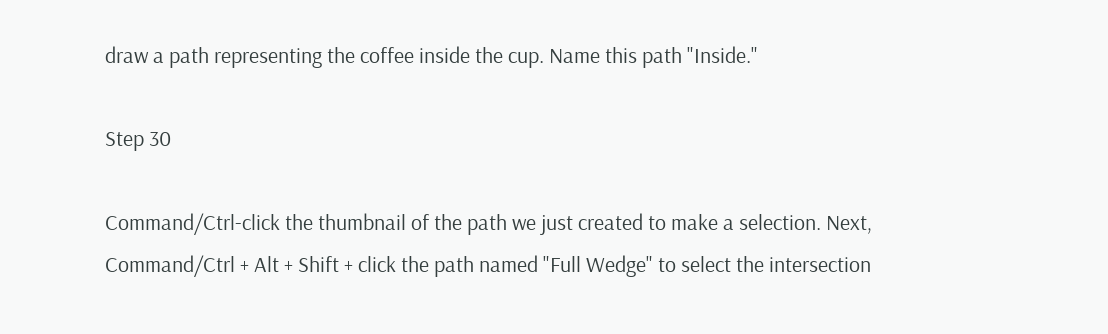draw a path representing the coffee inside the cup. Name this path "Inside."

Step 30

Command/Ctrl-click the thumbnail of the path we just created to make a selection. Next, Command/Ctrl + Alt + Shift + click the path named "Full Wedge" to select the intersection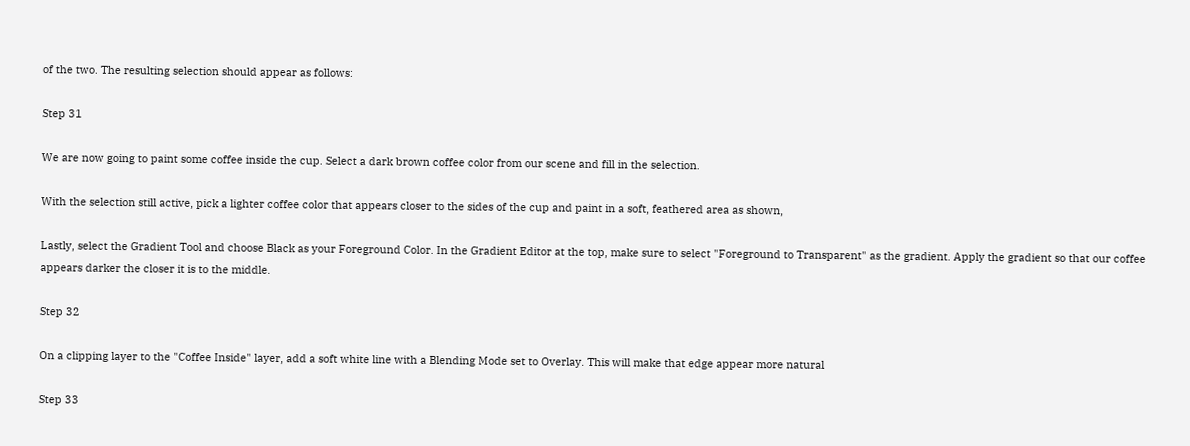of the two. The resulting selection should appear as follows:

Step 31

We are now going to paint some coffee inside the cup. Select a dark brown coffee color from our scene and fill in the selection.

With the selection still active, pick a lighter coffee color that appears closer to the sides of the cup and paint in a soft, feathered area as shown,

Lastly, select the Gradient Tool and choose Black as your Foreground Color. In the Gradient Editor at the top, make sure to select "Foreground to Transparent" as the gradient. Apply the gradient so that our coffee appears darker the closer it is to the middle.

Step 32

On a clipping layer to the "Coffee Inside" layer, add a soft white line with a Blending Mode set to Overlay. This will make that edge appear more natural

Step 33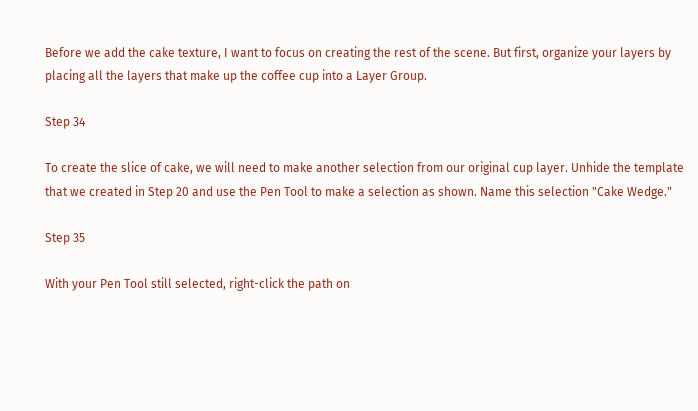Before we add the cake texture, I want to focus on creating the rest of the scene. But first, organize your layers by placing all the layers that make up the coffee cup into a Layer Group.

Step 34

To create the slice of cake, we will need to make another selection from our original cup layer. Unhide the template that we created in Step 20 and use the Pen Tool to make a selection as shown. Name this selection "Cake Wedge."

Step 35

With your Pen Tool still selected, right-click the path on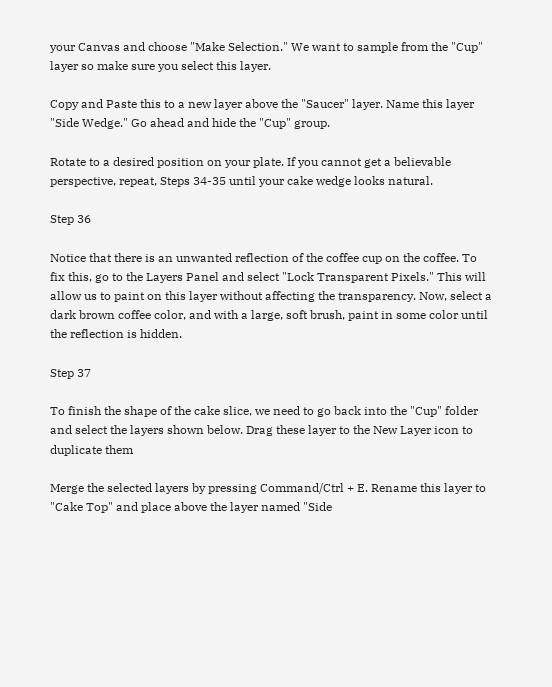your Canvas and choose "Make Selection." We want to sample from the "Cup" layer so make sure you select this layer.

Copy and Paste this to a new layer above the "Saucer" layer. Name this layer "Side Wedge." Go ahead and hide the "Cup" group.

Rotate to a desired position on your plate. If you cannot get a believable perspective, repeat, Steps 34-35 until your cake wedge looks natural.

Step 36

Notice that there is an unwanted reflection of the coffee cup on the coffee. To fix this, go to the Layers Panel and select "Lock Transparent Pixels." This will allow us to paint on this layer without affecting the transparency. Now, select a dark brown coffee color, and with a large, soft brush, paint in some color until the reflection is hidden.

Step 37

To finish the shape of the cake slice, we need to go back into the "Cup" folder and select the layers shown below. Drag these layer to the New Layer icon to duplicate them

Merge the selected layers by pressing Command/Ctrl + E. Rename this layer to "Cake Top" and place above the layer named "Side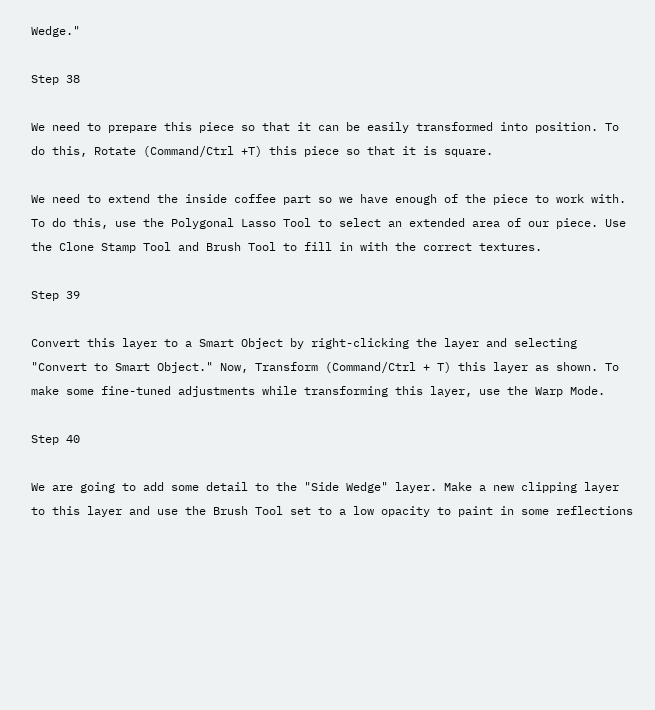Wedge."

Step 38

We need to prepare this piece so that it can be easily transformed into position. To do this, Rotate (Command/Ctrl +T) this piece so that it is square.

We need to extend the inside coffee part so we have enough of the piece to work with. To do this, use the Polygonal Lasso Tool to select an extended area of our piece. Use the Clone Stamp Tool and Brush Tool to fill in with the correct textures.

Step 39

Convert this layer to a Smart Object by right-clicking the layer and selecting "Convert to Smart Object." Now, Transform (Command/Ctrl + T) this layer as shown. To make some fine-tuned adjustments while transforming this layer, use the Warp Mode.

Step 40

We are going to add some detail to the "Side Wedge" layer. Make a new clipping layer to this layer and use the Brush Tool set to a low opacity to paint in some reflections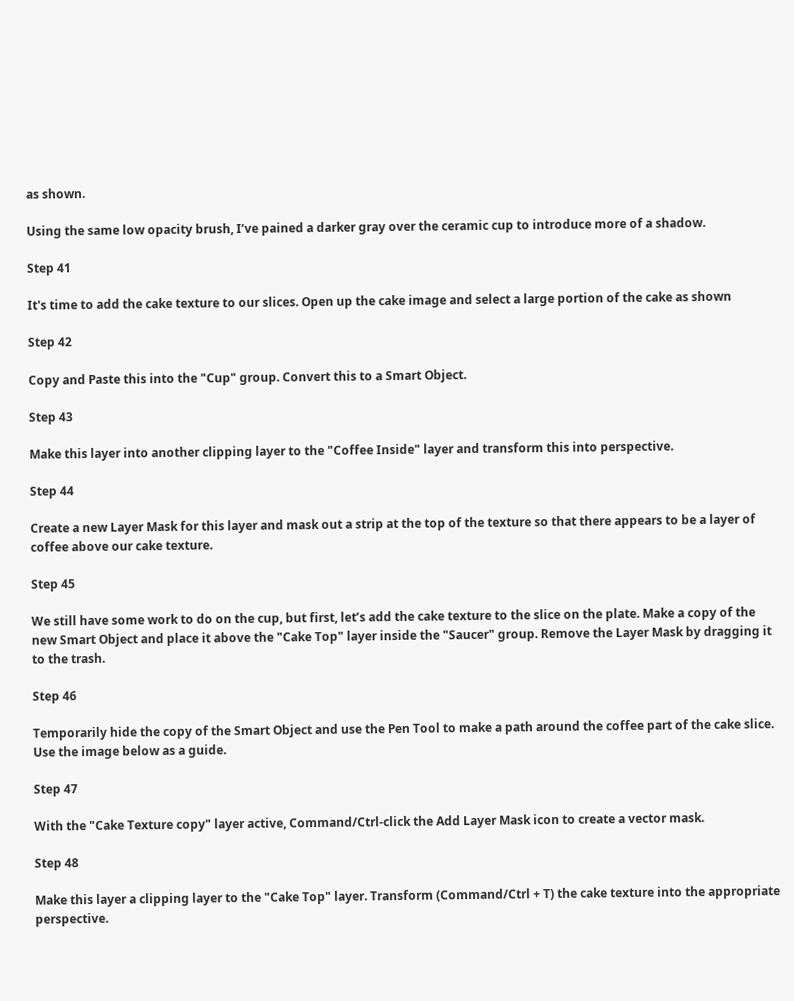as shown.

Using the same low opacity brush, I’ve pained a darker gray over the ceramic cup to introduce more of a shadow.

Step 41

It's time to add the cake texture to our slices. Open up the cake image and select a large portion of the cake as shown

Step 42

Copy and Paste this into the "Cup" group. Convert this to a Smart Object.

Step 43

Make this layer into another clipping layer to the "Coffee Inside" layer and transform this into perspective.

Step 44

Create a new Layer Mask for this layer and mask out a strip at the top of the texture so that there appears to be a layer of coffee above our cake texture.

Step 45

We still have some work to do on the cup, but first, let’s add the cake texture to the slice on the plate. Make a copy of the new Smart Object and place it above the "Cake Top" layer inside the "Saucer" group. Remove the Layer Mask by dragging it to the trash.

Step 46

Temporarily hide the copy of the Smart Object and use the Pen Tool to make a path around the coffee part of the cake slice. Use the image below as a guide.

Step 47

With the "Cake Texture copy" layer active, Command/Ctrl-click the Add Layer Mask icon to create a vector mask.

Step 48

Make this layer a clipping layer to the "Cake Top" layer. Transform (Command/Ctrl + T) the cake texture into the appropriate perspective.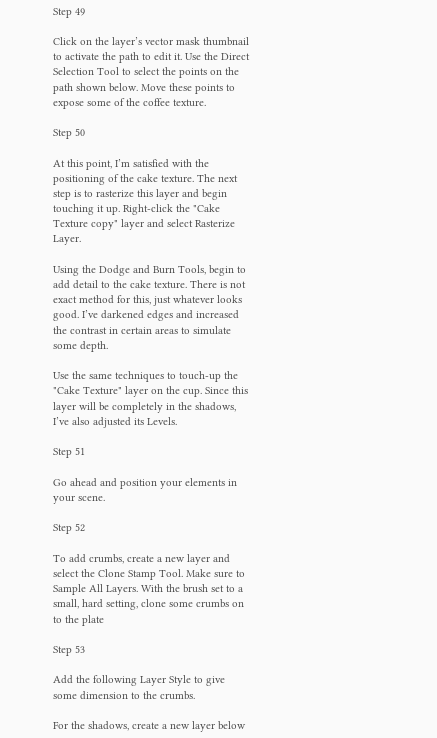Step 49

Click on the layer’s vector mask thumbnail to activate the path to edit it. Use the Direct Selection Tool to select the points on the path shown below. Move these points to expose some of the coffee texture.

Step 50

At this point, I’m satisfied with the positioning of the cake texture. The next step is to rasterize this layer and begin touching it up. Right-click the "Cake Texture copy" layer and select Rasterize Layer.

Using the Dodge and Burn Tools, begin to add detail to the cake texture. There is not exact method for this, just whatever looks good. I’ve darkened edges and increased the contrast in certain areas to simulate some depth.

Use the same techniques to touch-up the "Cake Texture" layer on the cup. Since this layer will be completely in the shadows, I’ve also adjusted its Levels.

Step 51

Go ahead and position your elements in your scene.

Step 52

To add crumbs, create a new layer and select the Clone Stamp Tool. Make sure to Sample All Layers. With the brush set to a small, hard setting, clone some crumbs on to the plate

Step 53

Add the following Layer Style to give some dimension to the crumbs.

For the shadows, create a new layer below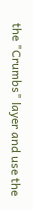the "Crumbs" layer and use the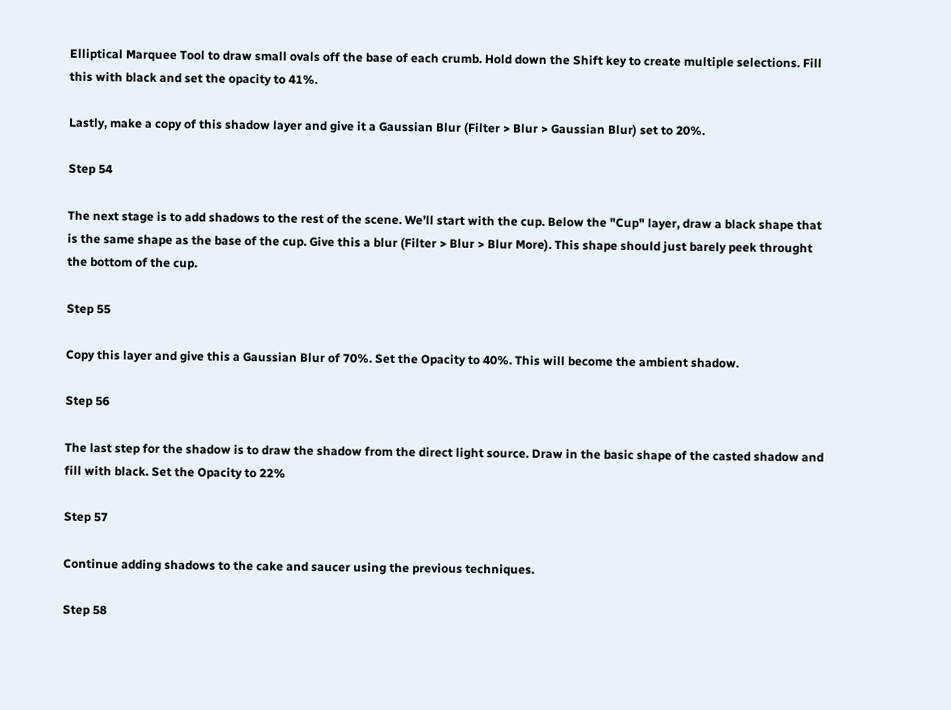Elliptical Marquee Tool to draw small ovals off the base of each crumb. Hold down the Shift key to create multiple selections. Fill this with black and set the opacity to 41%.

Lastly, make a copy of this shadow layer and give it a Gaussian Blur (Filter > Blur > Gaussian Blur) set to 20%.

Step 54

The next stage is to add shadows to the rest of the scene. We’ll start with the cup. Below the "Cup" layer, draw a black shape that is the same shape as the base of the cup. Give this a blur (Filter > Blur > Blur More). This shape should just barely peek throught the bottom of the cup.

Step 55

Copy this layer and give this a Gaussian Blur of 70%. Set the Opacity to 40%. This will become the ambient shadow.

Step 56

The last step for the shadow is to draw the shadow from the direct light source. Draw in the basic shape of the casted shadow and fill with black. Set the Opacity to 22%

Step 57

Continue adding shadows to the cake and saucer using the previous techniques.

Step 58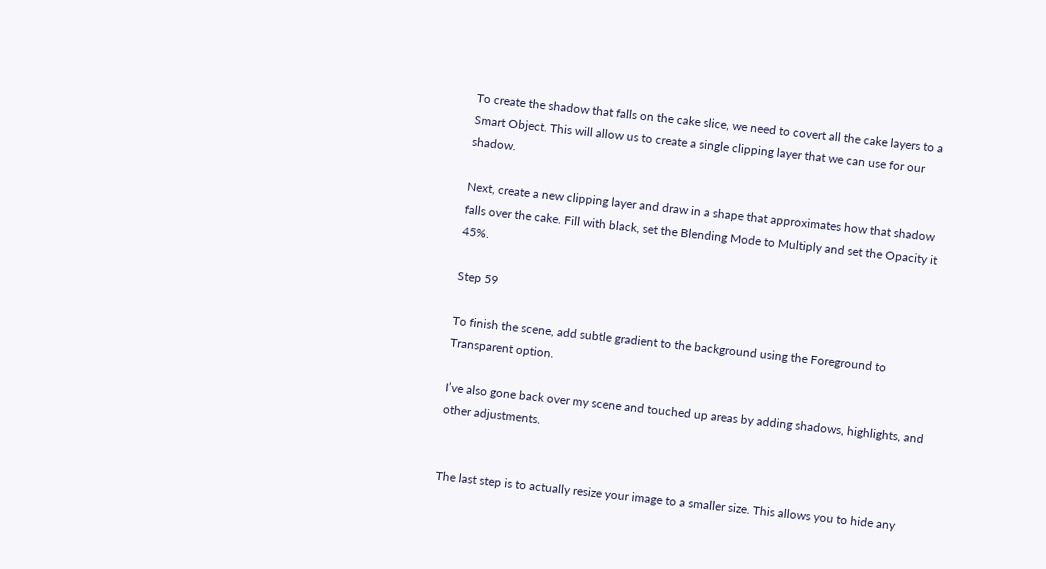To create the shadow that falls on the cake slice, we need to covert all the cake layers to a Smart Object. This will allow us to create a single clipping layer that we can use for our shadow.

Next, create a new clipping layer and draw in a shape that approximates how that shadow falls over the cake. Fill with black, set the Blending Mode to Multiply and set the Opacity it 45%.

Step 59

To finish the scene, add subtle gradient to the background using the Foreground to Transparent option.

I’ve also gone back over my scene and touched up areas by adding shadows, highlights, and other adjustments.


The last step is to actually resize your image to a smaller size. This allows you to hide any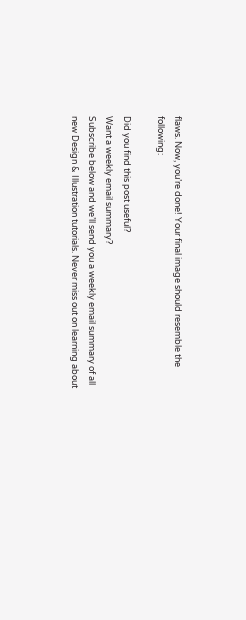flaws. Now, you’re done! Your final image should resemble the following:

Did you find this post useful?
Want a weekly email summary?
Subscribe below and we’ll send you a weekly email summary of all new Design & Illustration tutorials. Never miss out on learning about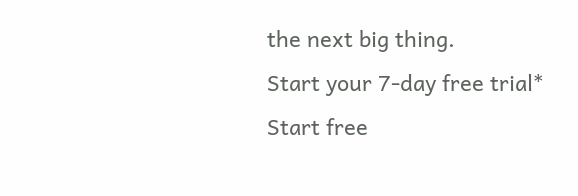the next big thing.
Start your 7-day free trial*
Start free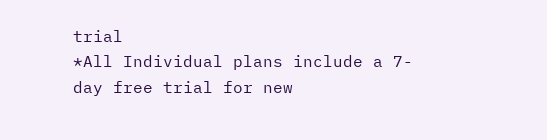trial
*All Individual plans include a 7-day free trial for new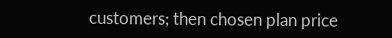customers; then chosen plan price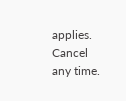applies. Cancel any time.